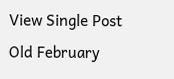View Single Post
Old February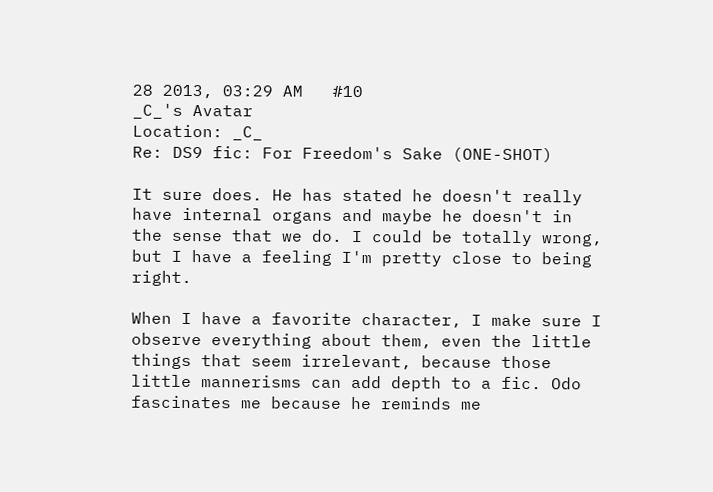28 2013, 03:29 AM   #10
_C_'s Avatar
Location: _C_
Re: DS9 fic: For Freedom's Sake (ONE-SHOT)

It sure does. He has stated he doesn't really have internal organs and maybe he doesn't in the sense that we do. I could be totally wrong, but I have a feeling I'm pretty close to being right.

When I have a favorite character, I make sure I observe everything about them, even the little things that seem irrelevant, because those little mannerisms can add depth to a fic. Odo fascinates me because he reminds me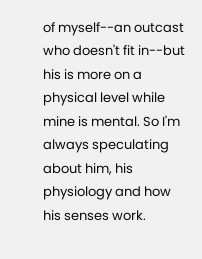of myself--an outcast who doesn't fit in--but his is more on a physical level while mine is mental. So I'm always speculating about him, his physiology and how his senses work.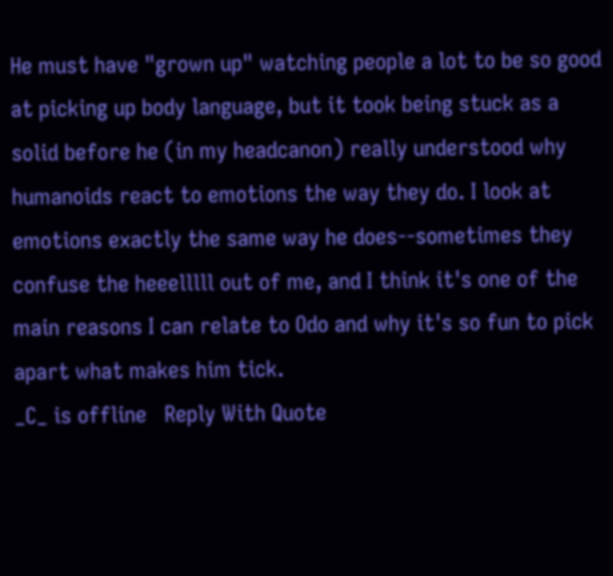He must have "grown up" watching people a lot to be so good at picking up body language, but it took being stuck as a solid before he (in my headcanon) really understood why humanoids react to emotions the way they do. I look at emotions exactly the same way he does--sometimes they confuse the heeelllll out of me, and I think it's one of the main reasons I can relate to Odo and why it's so fun to pick apart what makes him tick.
_C_ is offline   Reply With Quote